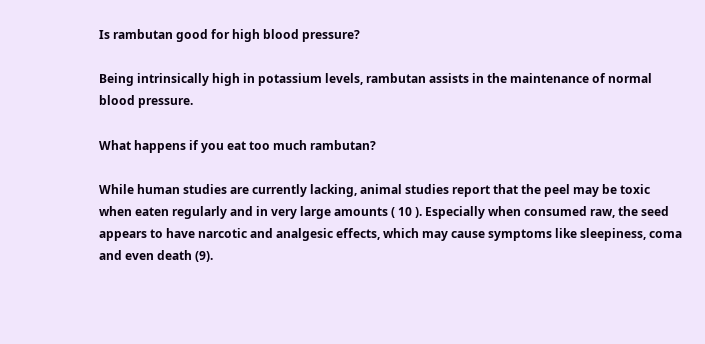Is rambutan good for high blood pressure?

Being intrinsically high in potassium levels, rambutan assists in the maintenance of normal blood pressure.

What happens if you eat too much rambutan?

While human studies are currently lacking, animal studies report that the peel may be toxic when eaten regularly and in very large amounts ( 10 ). Especially when consumed raw, the seed appears to have narcotic and analgesic effects, which may cause symptoms like sleepiness, coma and even death (9).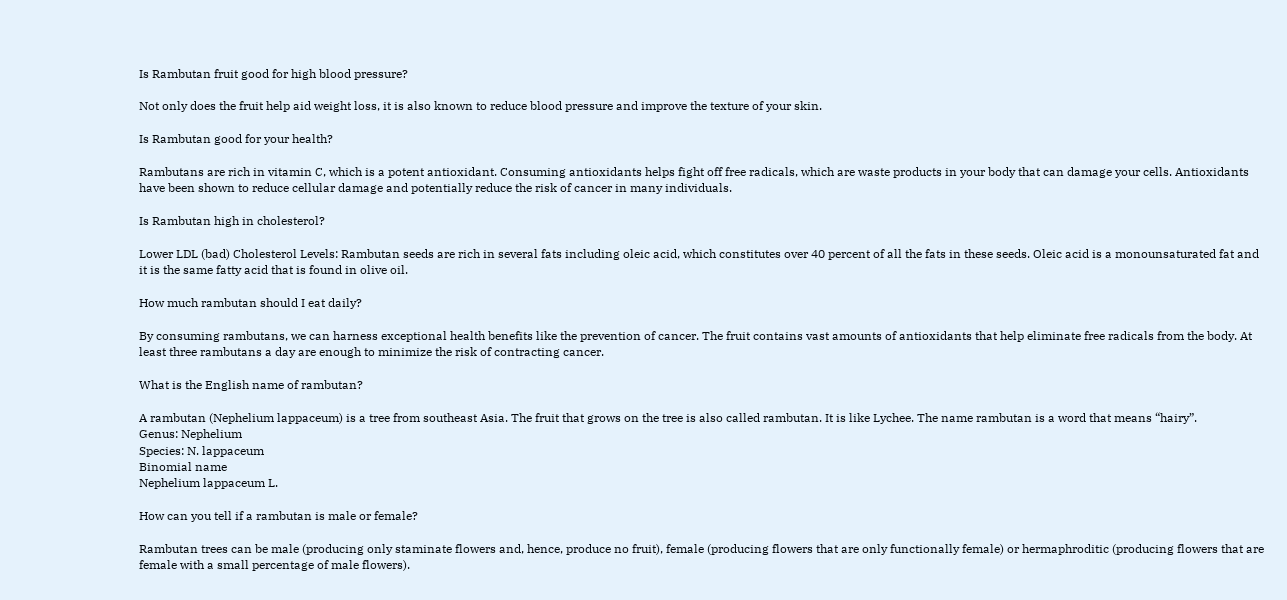Is Rambutan fruit good for high blood pressure?

Not only does the fruit help aid weight loss, it is also known to reduce blood pressure and improve the texture of your skin.

Is Rambutan good for your health?

Rambutans are rich in vitamin C, which is a potent antioxidant. Consuming antioxidants helps fight off free radicals, which are waste products in your body that can damage your cells. Antioxidants have been shown to reduce cellular damage and potentially reduce the risk of cancer in many individuals.

Is Rambutan high in cholesterol?

Lower LDL (bad) Cholesterol Levels: Rambutan seeds are rich in several fats including oleic acid, which constitutes over 40 percent of all the fats in these seeds. Oleic acid is a monounsaturated fat and it is the same fatty acid that is found in olive oil.

How much rambutan should I eat daily?

By consuming rambutans, we can harness exceptional health benefits like the prevention of cancer. The fruit contains vast amounts of antioxidants that help eliminate free radicals from the body. At least three rambutans a day are enough to minimize the risk of contracting cancer.

What is the English name of rambutan?

A rambutan (Nephelium lappaceum) is a tree from southeast Asia. The fruit that grows on the tree is also called rambutan. It is like Lychee. The name rambutan is a word that means “hairy”.
Genus: Nephelium
Species: N. lappaceum
Binomial name
Nephelium lappaceum L.

How can you tell if a rambutan is male or female?

Rambutan trees can be male (producing only staminate flowers and, hence, produce no fruit), female (producing flowers that are only functionally female) or hermaphroditic (producing flowers that are female with a small percentage of male flowers).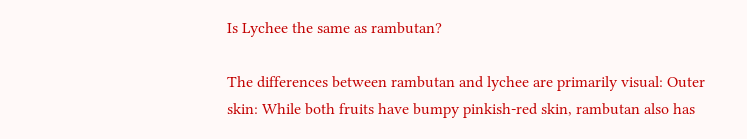Is Lychee the same as rambutan?

The differences between rambutan and lychee are primarily visual: Outer skin: While both fruits have bumpy pinkish-red skin, rambutan also has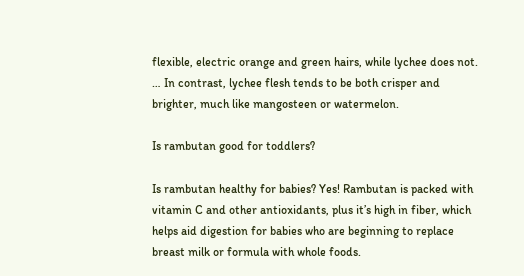flexible, electric orange and green hairs, while lychee does not. … In contrast, lychee flesh tends to be both crisper and brighter, much like mangosteen or watermelon.

Is rambutan good for toddlers?

Is rambutan healthy for babies? Yes! Rambutan is packed with vitamin C and other antioxidants, plus it’s high in fiber, which helps aid digestion for babies who are beginning to replace breast milk or formula with whole foods.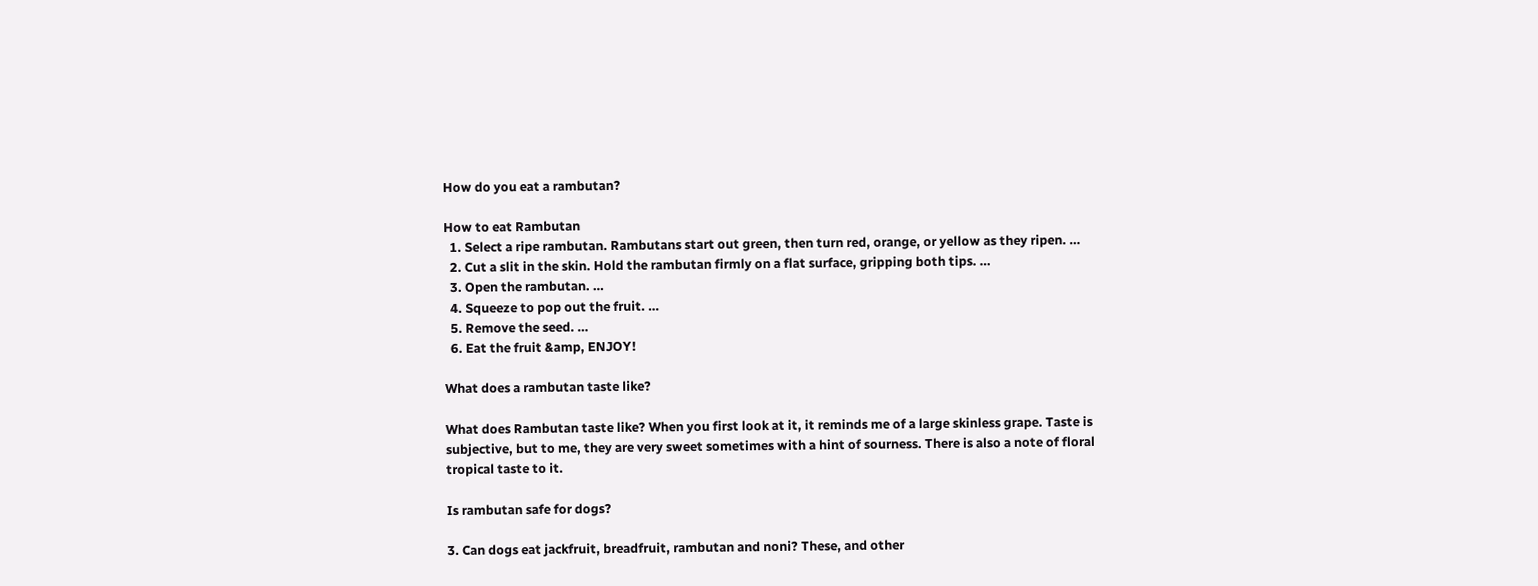How do you eat a rambutan?

How to eat Rambutan
  1. Select a ripe rambutan. Rambutans start out green, then turn red, orange, or yellow as they ripen. …
  2. Cut a slit in the skin. Hold the rambutan firmly on a flat surface, gripping both tips. …
  3. Open the rambutan. …
  4. Squeeze to pop out the fruit. …
  5. Remove the seed. …
  6. Eat the fruit &amp, ENJOY!

What does a rambutan taste like?

What does Rambutan taste like? When you first look at it, it reminds me of a large skinless grape. Taste is subjective, but to me, they are very sweet sometimes with a hint of sourness. There is also a note of floral tropical taste to it.

Is rambutan safe for dogs?

3. Can dogs eat jackfruit, breadfruit, rambutan and noni? These, and other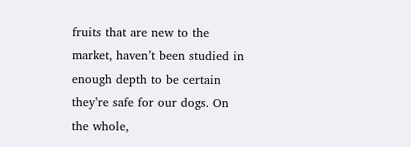fruits that are new to the market, haven’t been studied in enough depth to be certain they’re safe for our dogs. On the whole,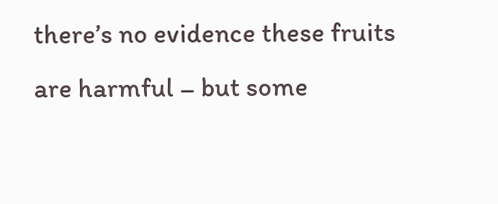there’s no evidence these fruits are harmful – but some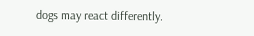dogs may react differently.